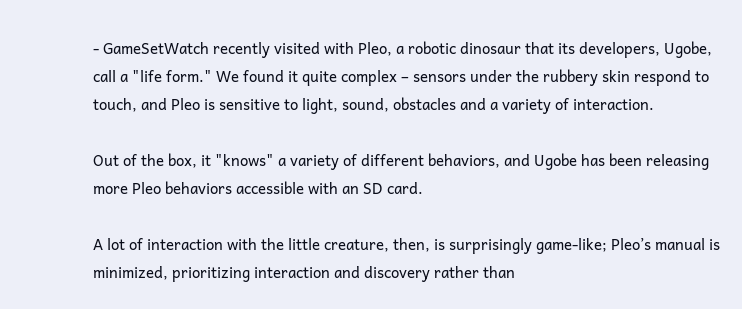- GameSetWatch recently visited with Pleo, a robotic dinosaur that its developers, Ugobe, call a "life form." We found it quite complex – sensors under the rubbery skin respond to touch, and Pleo is sensitive to light, sound, obstacles and a variety of interaction.

Out of the box, it "knows" a variety of different behaviors, and Ugobe has been releasing more Pleo behaviors accessible with an SD card.

A lot of interaction with the little creature, then, is surprisingly game-like; Pleo’s manual is minimized, prioritizing interaction and discovery rather than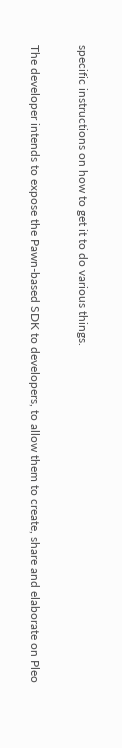specific instructions on how to get it to do various things.

The developer intends to expose the Pawn-based SDK to developers, to allow them to create, share and elaborate on Pleo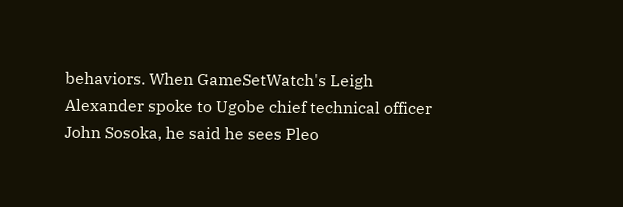behaviors. When GameSetWatch's Leigh Alexander spoke to Ugobe chief technical officer John Sosoka, he said he sees Pleo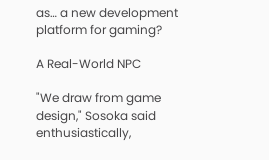as… a new development platform for gaming?

A Real-World NPC

"We draw from game design," Sosoka said enthusiastically,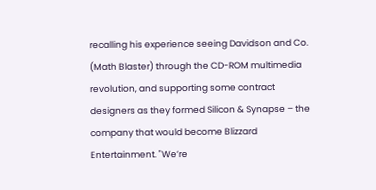recalling his experience seeing Davidson and Co. (Math Blaster) through the CD-ROM multimedia revolution, and supporting some contract designers as they formed Silicon & Synapse – the company that would become Blizzard Entertainment. "We’re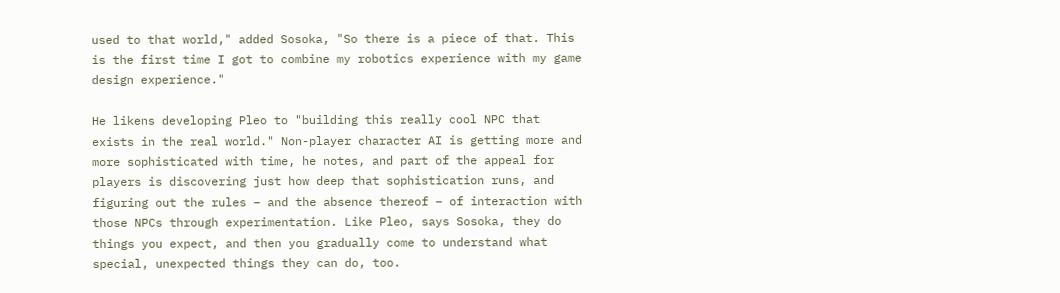used to that world," added Sosoka, "So there is a piece of that. This is the first time I got to combine my robotics experience with my game design experience."

He likens developing Pleo to "building this really cool NPC that exists in the real world." Non-player character AI is getting more and more sophisticated with time, he notes, and part of the appeal for players is discovering just how deep that sophistication runs, and figuring out the rules – and the absence thereof – of interaction with those NPCs through experimentation. Like Pleo, says Sosoka, they do things you expect, and then you gradually come to understand what special, unexpected things they can do, too.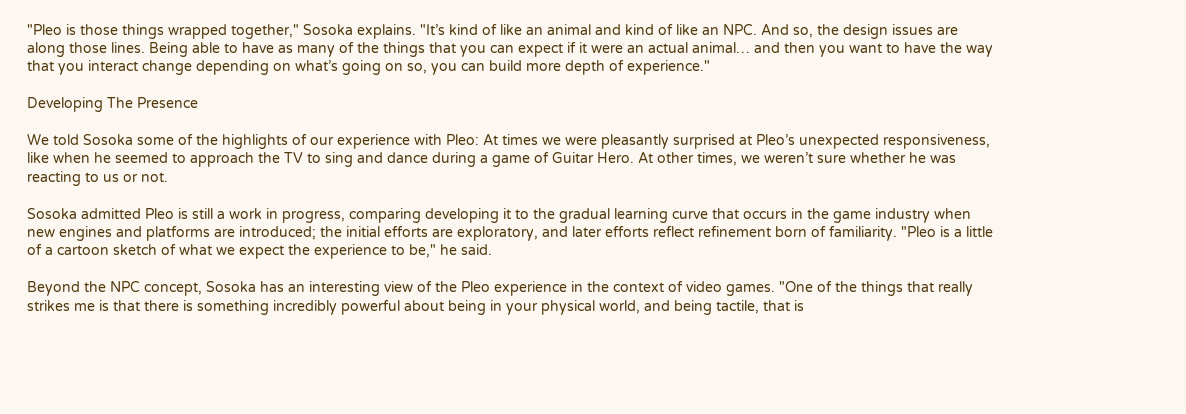"Pleo is those things wrapped together," Sosoka explains. "It’s kind of like an animal and kind of like an NPC. And so, the design issues are along those lines. Being able to have as many of the things that you can expect if it were an actual animal… and then you want to have the way that you interact change depending on what’s going on so, you can build more depth of experience."

Developing The Presence

We told Sosoka some of the highlights of our experience with Pleo: At times we were pleasantly surprised at Pleo’s unexpected responsiveness, like when he seemed to approach the TV to sing and dance during a game of Guitar Hero. At other times, we weren’t sure whether he was reacting to us or not.

Sosoka admitted Pleo is still a work in progress, comparing developing it to the gradual learning curve that occurs in the game industry when new engines and platforms are introduced; the initial efforts are exploratory, and later efforts reflect refinement born of familiarity. "Pleo is a little of a cartoon sketch of what we expect the experience to be," he said.

Beyond the NPC concept, Sosoka has an interesting view of the Pleo experience in the context of video games. "One of the things that really strikes me is that there is something incredibly powerful about being in your physical world, and being tactile, that is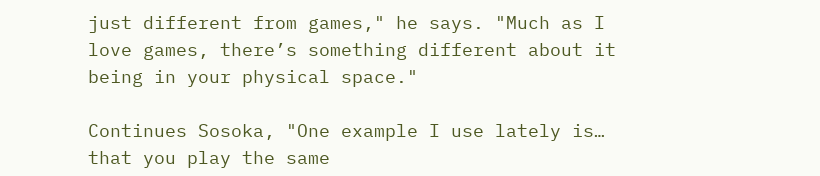just different from games," he says. "Much as I love games, there’s something different about it being in your physical space."

Continues Sosoka, "One example I use lately is… that you play the same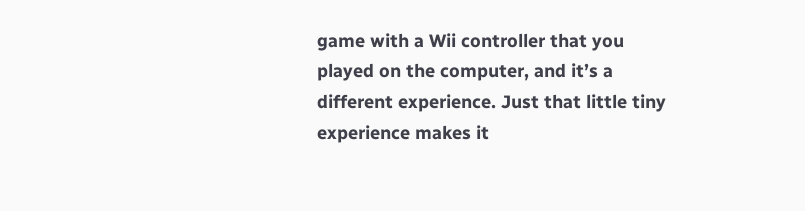game with a Wii controller that you played on the computer, and it’s a different experience. Just that little tiny experience makes it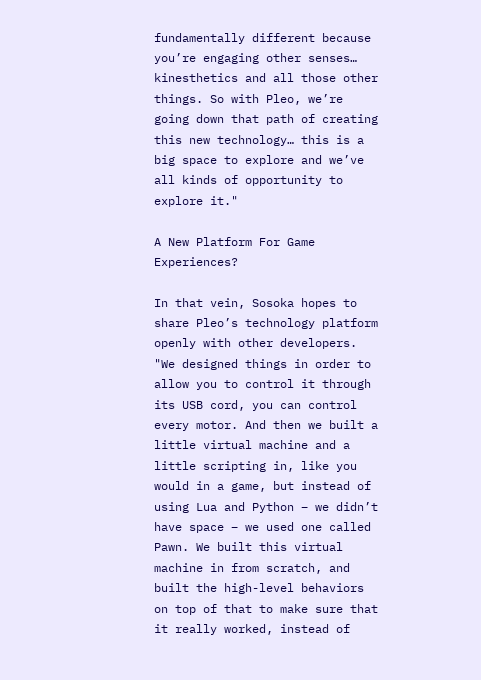fundamentally different because you’re engaging other senses… kinesthetics and all those other things. So with Pleo, we’re going down that path of creating this new technology… this is a big space to explore and we’ve all kinds of opportunity to explore it."

A New Platform For Game Experiences?

In that vein, Sosoka hopes to share Pleo’s technology platform openly with other developers. "We designed things in order to allow you to control it through its USB cord, you can control every motor. And then we built a little virtual machine and a little scripting in, like you would in a game, but instead of using Lua and Python – we didn’t have space – we used one called Pawn. We built this virtual machine in from scratch, and built the high-level behaviors on top of that to make sure that it really worked, instead of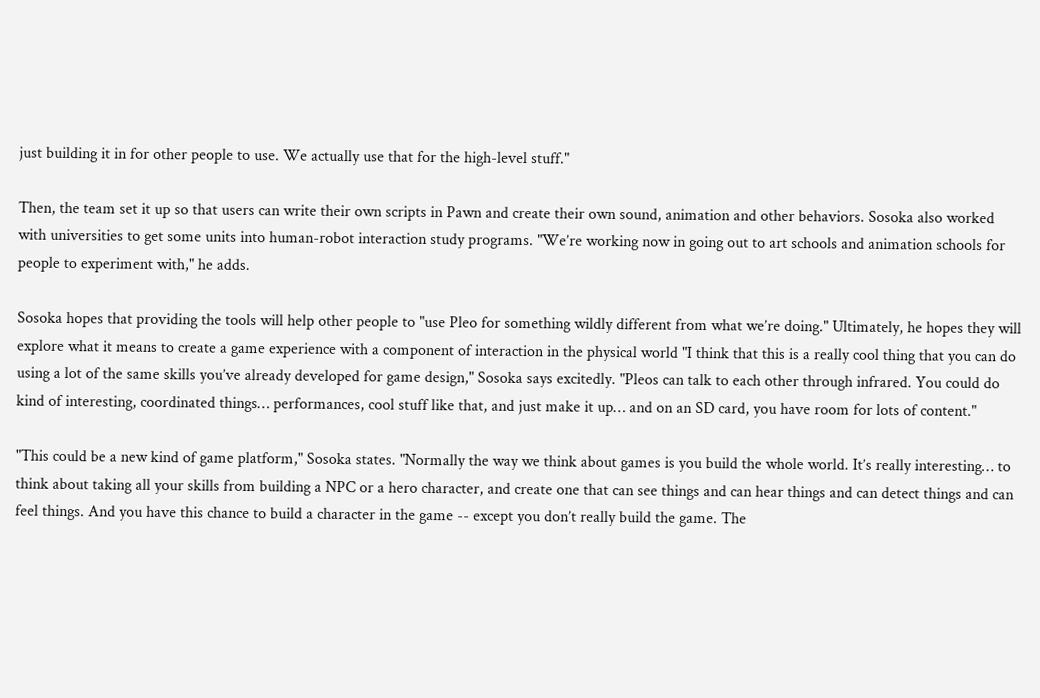just building it in for other people to use. We actually use that for the high-level stuff."

Then, the team set it up so that users can write their own scripts in Pawn and create their own sound, animation and other behaviors. Sosoka also worked with universities to get some units into human-robot interaction study programs. "We’re working now in going out to art schools and animation schools for people to experiment with," he adds.

Sosoka hopes that providing the tools will help other people to "use Pleo for something wildly different from what we’re doing." Ultimately, he hopes they will explore what it means to create a game experience with a component of interaction in the physical world "I think that this is a really cool thing that you can do using a lot of the same skills you’ve already developed for game design," Sosoka says excitedly. "Pleos can talk to each other through infrared. You could do kind of interesting, coordinated things… performances, cool stuff like that, and just make it up… and on an SD card, you have room for lots of content."

"This could be a new kind of game platform," Sosoka states. "Normally the way we think about games is you build the whole world. It’s really interesting… to think about taking all your skills from building a NPC or a hero character, and create one that can see things and can hear things and can detect things and can feel things. And you have this chance to build a character in the game -- except you don’t really build the game. The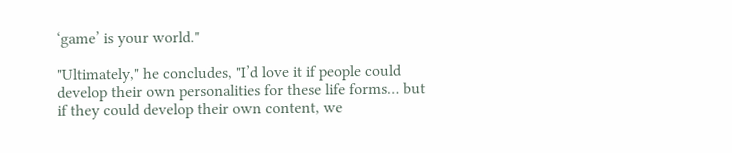‘game’ is your world."

"Ultimately," he concludes, "I’d love it if people could develop their own personalities for these life forms… but if they could develop their own content, we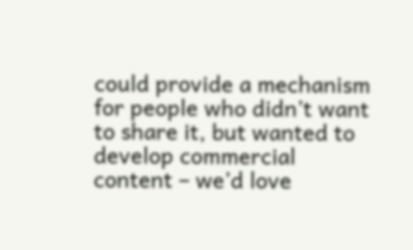could provide a mechanism for people who didn’t want to share it, but wanted to develop commercial content – we’d love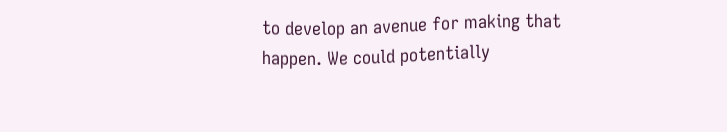to develop an avenue for making that happen. We could potentially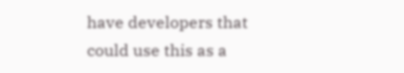have developers that could use this as a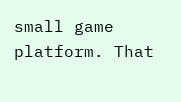small game platform. That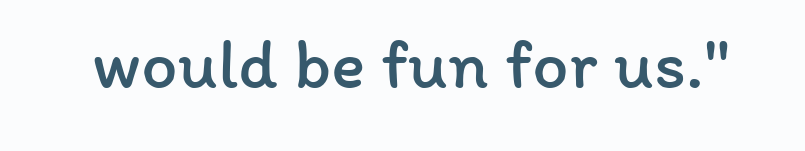would be fun for us."